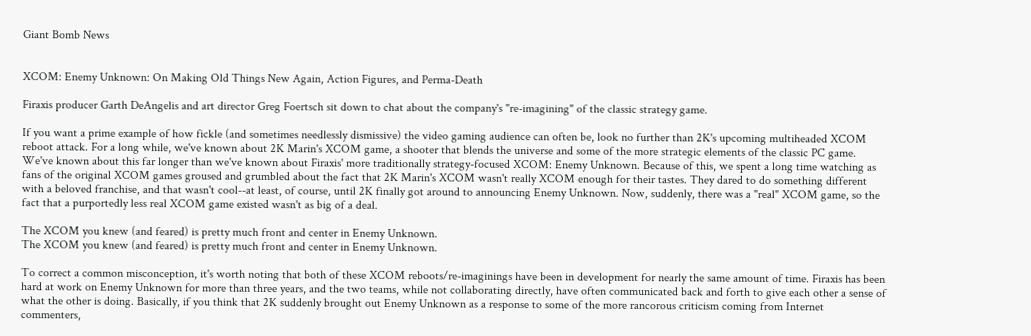Giant Bomb News


XCOM: Enemy Unknown: On Making Old Things New Again, Action Figures, and Perma-Death

Firaxis producer Garth DeAngelis and art director Greg Foertsch sit down to chat about the company's "re-imagining" of the classic strategy game.

If you want a prime example of how fickle (and sometimes needlessly dismissive) the video gaming audience can often be, look no further than 2K's upcoming multiheaded XCOM reboot attack. For a long while, we've known about 2K Marin's XCOM game, a shooter that blends the universe and some of the more strategic elements of the classic PC game. We've known about this far longer than we've known about Firaxis' more traditionally strategy-focused XCOM: Enemy Unknown. Because of this, we spent a long time watching as fans of the original XCOM games groused and grumbled about the fact that 2K Marin's XCOM wasn't really XCOM enough for their tastes. They dared to do something different with a beloved franchise, and that wasn't cool--at least, of course, until 2K finally got around to announcing Enemy Unknown. Now, suddenly, there was a "real" XCOM game, so the fact that a purportedly less real XCOM game existed wasn't as big of a deal.

The XCOM you knew (and feared) is pretty much front and center in Enemy Unknown.
The XCOM you knew (and feared) is pretty much front and center in Enemy Unknown.

To correct a common misconception, it's worth noting that both of these XCOM reboots/re-imaginings have been in development for nearly the same amount of time. Firaxis has been hard at work on Enemy Unknown for more than three years, and the two teams, while not collaborating directly, have often communicated back and forth to give each other a sense of what the other is doing. Basically, if you think that 2K suddenly brought out Enemy Unknown as a response to some of the more rancorous criticism coming from Internet commenters,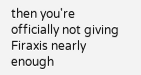then you're officially not giving Firaxis nearly enough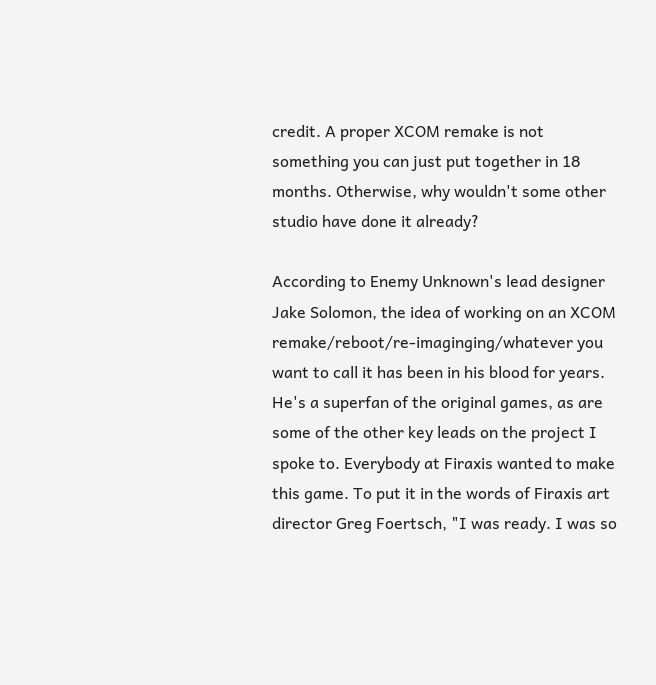credit. A proper XCOM remake is not something you can just put together in 18 months. Otherwise, why wouldn't some other studio have done it already?

According to Enemy Unknown's lead designer Jake Solomon, the idea of working on an XCOM remake/reboot/re-imaginging/whatever you want to call it has been in his blood for years. He's a superfan of the original games, as are some of the other key leads on the project I spoke to. Everybody at Firaxis wanted to make this game. To put it in the words of Firaxis art director Greg Foertsch, "I was ready. I was so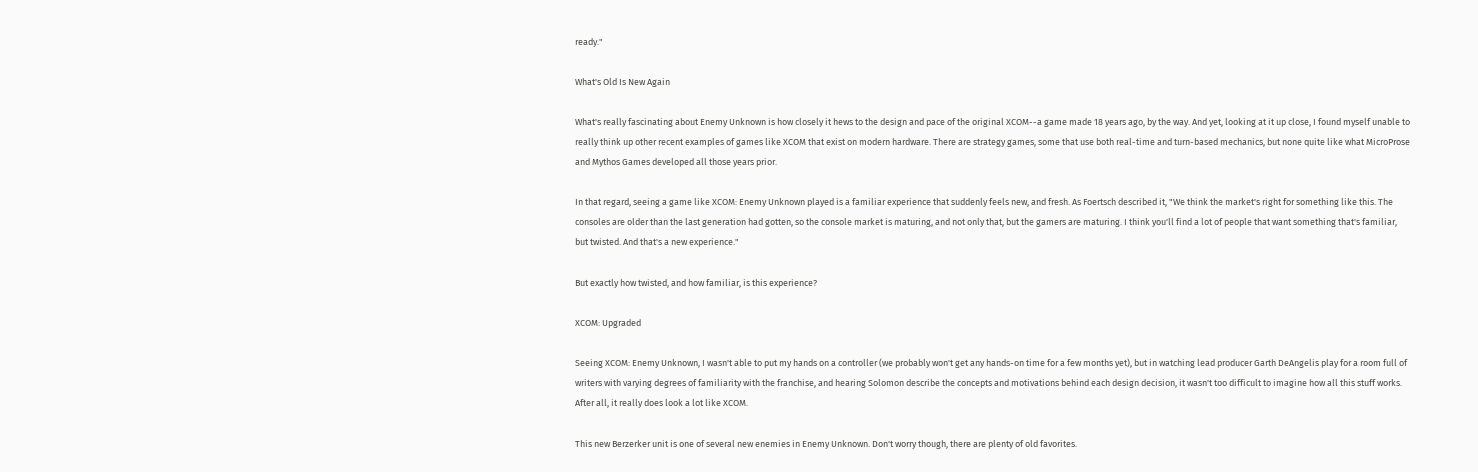ready."

What's Old Is New Again

What's really fascinating about Enemy Unknown is how closely it hews to the design and pace of the original XCOM--a game made 18 years ago, by the way. And yet, looking at it up close, I found myself unable to really think up other recent examples of games like XCOM that exist on modern hardware. There are strategy games, some that use both real-time and turn-based mechanics, but none quite like what MicroProse and Mythos Games developed all those years prior.

In that regard, seeing a game like XCOM: Enemy Unknown played is a familiar experience that suddenly feels new, and fresh. As Foertsch described it, "We think the market's right for something like this. The consoles are older than the last generation had gotten, so the console market is maturing, and not only that, but the gamers are maturing. I think you'll find a lot of people that want something that's familiar, but twisted. And that's a new experience."

But exactly how twisted, and how familiar, is this experience?

XCOM: Upgraded

Seeing XCOM: Enemy Unknown, I wasn't able to put my hands on a controller (we probably won't get any hands-on time for a few months yet), but in watching lead producer Garth DeAngelis play for a room full of writers with varying degrees of familiarity with the franchise, and hearing Solomon describe the concepts and motivations behind each design decision, it wasn't too difficult to imagine how all this stuff works. After all, it really does look a lot like XCOM.

This new Berzerker unit is one of several new enemies in Enemy Unknown. Don't worry though, there are plenty of old favorites.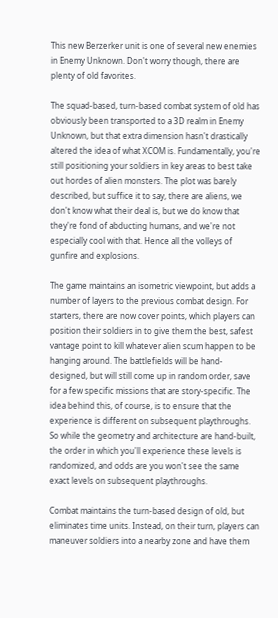This new Berzerker unit is one of several new enemies in Enemy Unknown. Don't worry though, there are plenty of old favorites.

The squad-based, turn-based combat system of old has obviously been transported to a 3D realm in Enemy Unknown, but that extra dimension hasn't drastically altered the idea of what XCOM is. Fundamentally, you're still positioning your soldiers in key areas to best take out hordes of alien monsters. The plot was barely described, but suffice it to say, there are aliens, we don't know what their deal is, but we do know that they're fond of abducting humans, and we're not especially cool with that. Hence all the volleys of gunfire and explosions.

The game maintains an isometric viewpoint, but adds a number of layers to the previous combat design. For starters, there are now cover points, which players can position their soldiers in to give them the best, safest vantage point to kill whatever alien scum happen to be hanging around. The battlefields will be hand-designed, but will still come up in random order, save for a few specific missions that are story-specific. The idea behind this, of course, is to ensure that the experience is different on subsequent playthroughs. So while the geometry and architecture are hand-built, the order in which you'll experience these levels is randomized, and odds are you won't see the same exact levels on subsequent playthroughs.

Combat maintains the turn-based design of old, but eliminates time units. Instead, on their turn, players can maneuver soldiers into a nearby zone and have them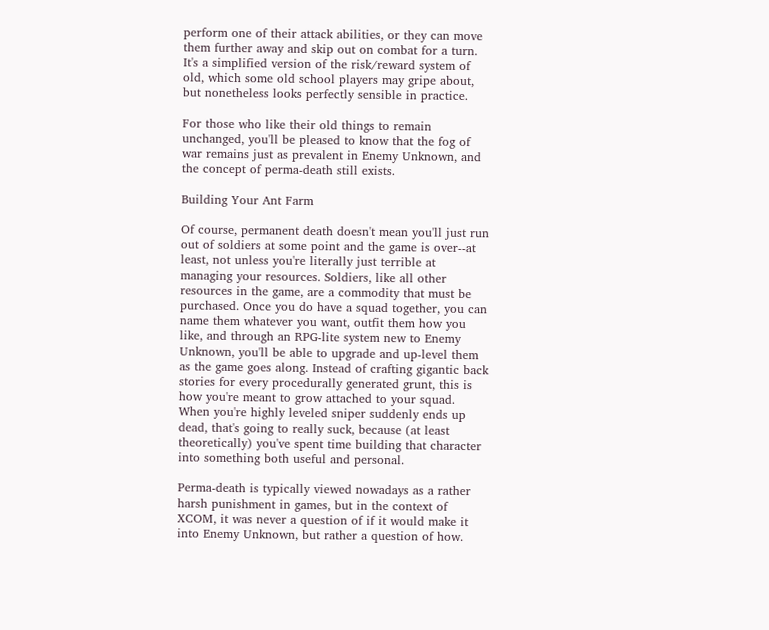perform one of their attack abilities, or they can move them further away and skip out on combat for a turn. It's a simplified version of the risk/reward system of old, which some old school players may gripe about, but nonetheless looks perfectly sensible in practice.

For those who like their old things to remain unchanged, you'll be pleased to know that the fog of war remains just as prevalent in Enemy Unknown, and the concept of perma-death still exists.

Building Your Ant Farm

Of course, permanent death doesn't mean you'll just run out of soldiers at some point and the game is over--at least, not unless you're literally just terrible at managing your resources. Soldiers, like all other resources in the game, are a commodity that must be purchased. Once you do have a squad together, you can name them whatever you want, outfit them how you like, and through an RPG-lite system new to Enemy Unknown, you'll be able to upgrade and up-level them as the game goes along. Instead of crafting gigantic back stories for every procedurally generated grunt, this is how you're meant to grow attached to your squad. When you're highly leveled sniper suddenly ends up dead, that's going to really suck, because (at least theoretically) you've spent time building that character into something both useful and personal.

Perma-death is typically viewed nowadays as a rather harsh punishment in games, but in the context of XCOM, it was never a question of if it would make it into Enemy Unknown, but rather a question of how.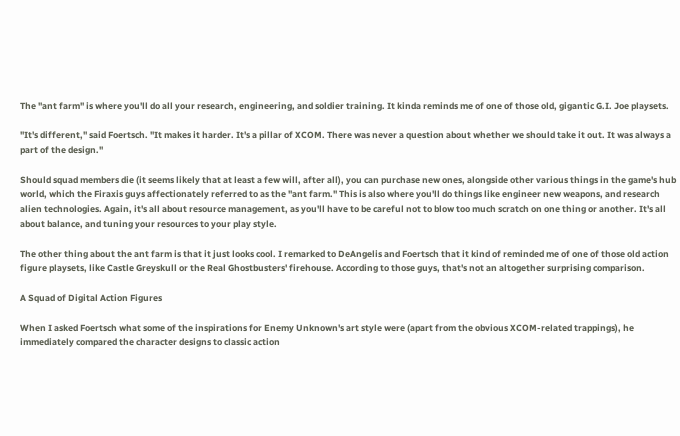The "ant farm" is where you'll do all your research, engineering, and soldier training. It kinda reminds me of one of those old, gigantic G.I. Joe playsets.

"It's different," said Foertsch. "It makes it harder. It's a pillar of XCOM. There was never a question about whether we should take it out. It was always a part of the design."

Should squad members die (it seems likely that at least a few will, after all), you can purchase new ones, alongside other various things in the game's hub world, which the Firaxis guys affectionately referred to as the "ant farm." This is also where you'll do things like engineer new weapons, and research alien technologies. Again, it's all about resource management, as you'll have to be careful not to blow too much scratch on one thing or another. It's all about balance, and tuning your resources to your play style.

The other thing about the ant farm is that it just looks cool. I remarked to DeAngelis and Foertsch that it kind of reminded me of one of those old action figure playsets, like Castle Greyskull or the Real Ghostbusters' firehouse. According to those guys, that's not an altogether surprising comparison.

A Squad of Digital Action Figures

When I asked Foertsch what some of the inspirations for Enemy Unknown's art style were (apart from the obvious XCOM-related trappings), he immediately compared the character designs to classic action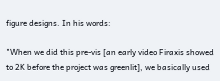figure designs. In his words:

"When we did this pre-vis [an early video Firaxis showed to 2K before the project was greenlit], we basically used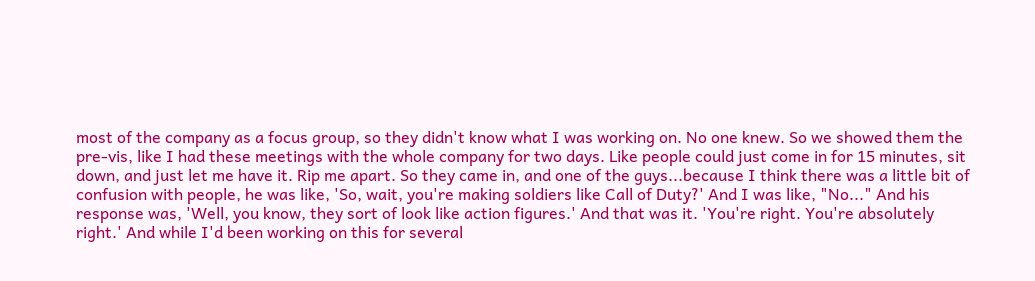most of the company as a focus group, so they didn't know what I was working on. No one knew. So we showed them the pre-vis, like I had these meetings with the whole company for two days. Like people could just come in for 15 minutes, sit down, and just let me have it. Rip me apart. So they came in, and one of the guys...because I think there was a little bit of confusion with people, he was like, 'So, wait, you're making soldiers like Call of Duty?' And I was like, "No..." And his response was, 'Well, you know, they sort of look like action figures.' And that was it. 'You're right. You're absolutely right.' And while I'd been working on this for several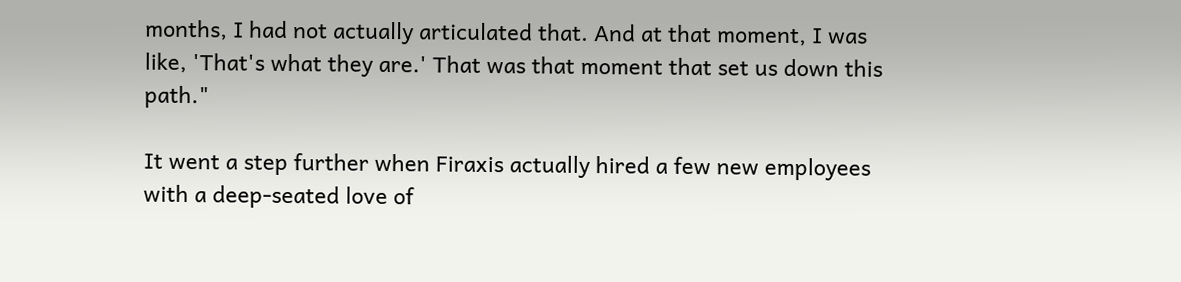months, I had not actually articulated that. And at that moment, I was like, 'That's what they are.' That was that moment that set us down this path."

It went a step further when Firaxis actually hired a few new employees with a deep-seated love of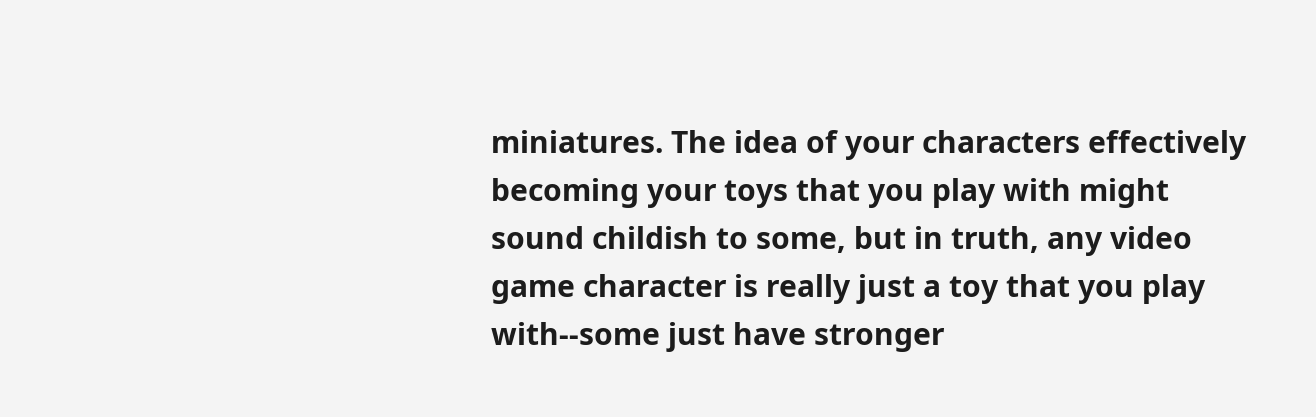miniatures. The idea of your characters effectively becoming your toys that you play with might sound childish to some, but in truth, any video game character is really just a toy that you play with--some just have stronger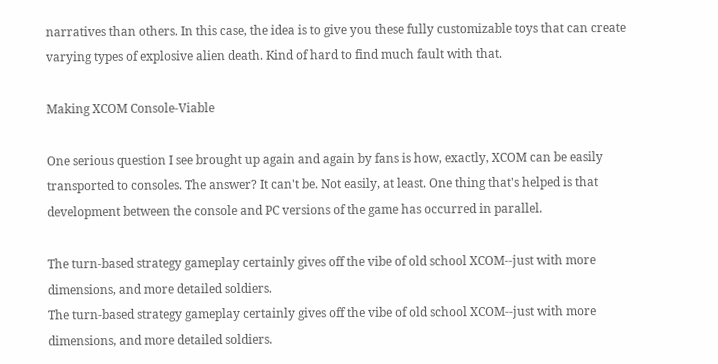narratives than others. In this case, the idea is to give you these fully customizable toys that can create varying types of explosive alien death. Kind of hard to find much fault with that.

Making XCOM Console-Viable

One serious question I see brought up again and again by fans is how, exactly, XCOM can be easily transported to consoles. The answer? It can't be. Not easily, at least. One thing that's helped is that development between the console and PC versions of the game has occurred in parallel.

The turn-based strategy gameplay certainly gives off the vibe of old school XCOM--just with more dimensions, and more detailed soldiers.
The turn-based strategy gameplay certainly gives off the vibe of old school XCOM--just with more dimensions, and more detailed soldiers.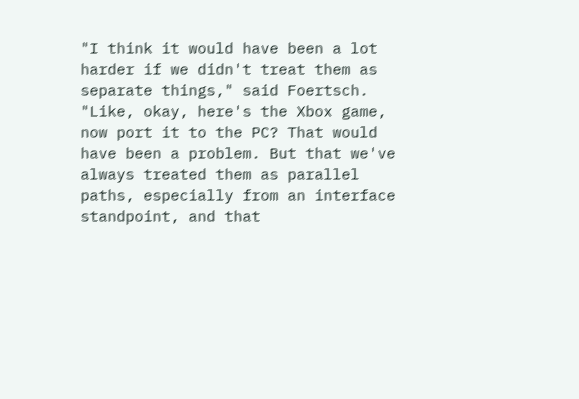"I think it would have been a lot harder if we didn't treat them as separate things," said Foertsch. "Like, okay, here's the Xbox game, now port it to the PC? That would have been a problem. But that we've always treated them as parallel paths, especially from an interface standpoint, and that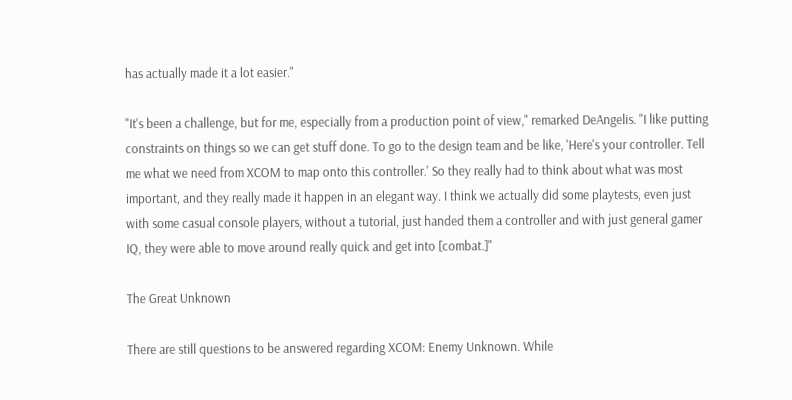has actually made it a lot easier."

"It's been a challenge, but for me, especially from a production point of view," remarked DeAngelis. "I like putting constraints on things so we can get stuff done. To go to the design team and be like, 'Here's your controller. Tell me what we need from XCOM to map onto this controller.' So they really had to think about what was most important, and they really made it happen in an elegant way. I think we actually did some playtests, even just with some casual console players, without a tutorial, just handed them a controller and with just general gamer IQ, they were able to move around really quick and get into [combat.]"

The Great Unknown

There are still questions to be answered regarding XCOM: Enemy Unknown. While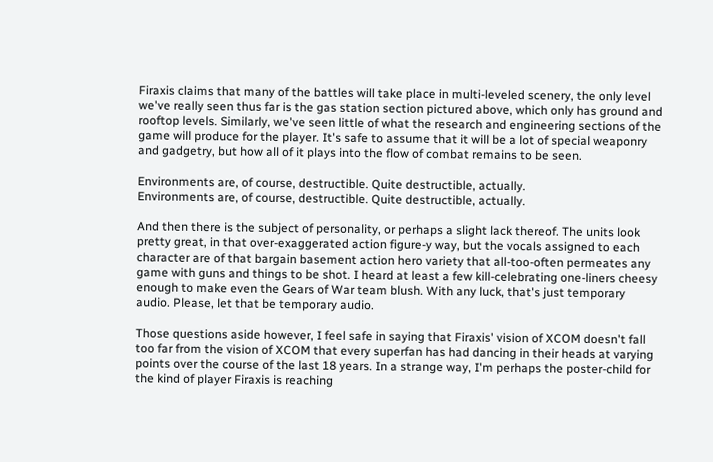Firaxis claims that many of the battles will take place in multi-leveled scenery, the only level we've really seen thus far is the gas station section pictured above, which only has ground and rooftop levels. Similarly, we've seen little of what the research and engineering sections of the game will produce for the player. It's safe to assume that it will be a lot of special weaponry and gadgetry, but how all of it plays into the flow of combat remains to be seen.

Environments are, of course, destructible. Quite destructible, actually.
Environments are, of course, destructible. Quite destructible, actually.

And then there is the subject of personality, or perhaps a slight lack thereof. The units look pretty great, in that over-exaggerated action figure-y way, but the vocals assigned to each character are of that bargain basement action hero variety that all-too-often permeates any game with guns and things to be shot. I heard at least a few kill-celebrating one-liners cheesy enough to make even the Gears of War team blush. With any luck, that's just temporary audio. Please, let that be temporary audio.

Those questions aside however, I feel safe in saying that Firaxis' vision of XCOM doesn't fall too far from the vision of XCOM that every superfan has had dancing in their heads at varying points over the course of the last 18 years. In a strange way, I'm perhaps the poster-child for the kind of player Firaxis is reaching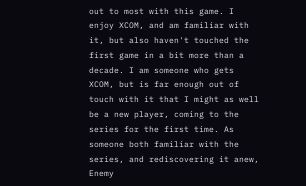out to most with this game. I enjoy XCOM, and am familiar with it, but also haven't touched the first game in a bit more than a decade. I am someone who gets XCOM, but is far enough out of touch with it that I might as well be a new player, coming to the series for the first time. As someone both familiar with the series, and rediscovering it anew, Enemy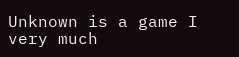Unknown is a game I very much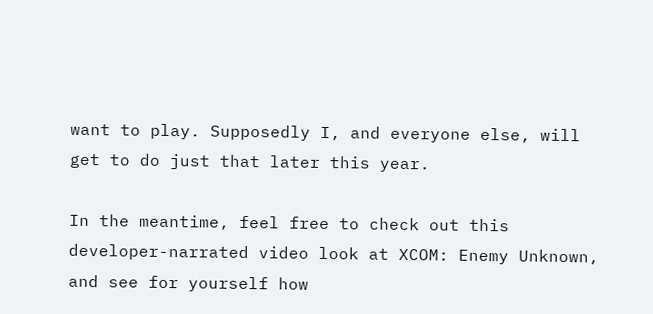want to play. Supposedly I, and everyone else, will get to do just that later this year.

In the meantime, feel free to check out this developer-narrated video look at XCOM: Enemy Unknown, and see for yourself how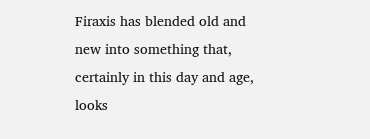Firaxis has blended old and new into something that, certainly in this day and age, looks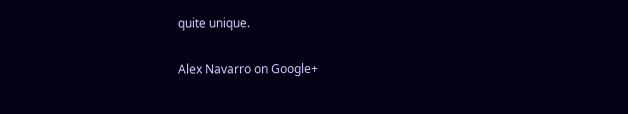quite unique.

Alex Navarro on Google+